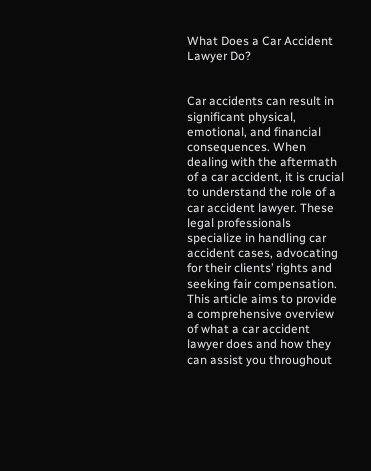What Does a Car Accident Lawyer Do?


Car accidents can result in significant physical, emotional, and financial consequences. When dealing with the aftermath of a car accident, it is crucial to understand the role of a car accident lawyer. These legal professionals specialize in handling car accident cases, advocating for their clients’ rights and seeking fair compensation. This article aims to provide a comprehensive overview of what a car accident lawyer does and how they can assist you throughout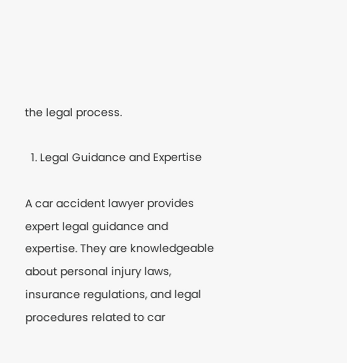the legal process.

  1. Legal Guidance and Expertise

A car accident lawyer provides expert legal guidance and expertise. They are knowledgeable about personal injury laws, insurance regulations, and legal procedures related to car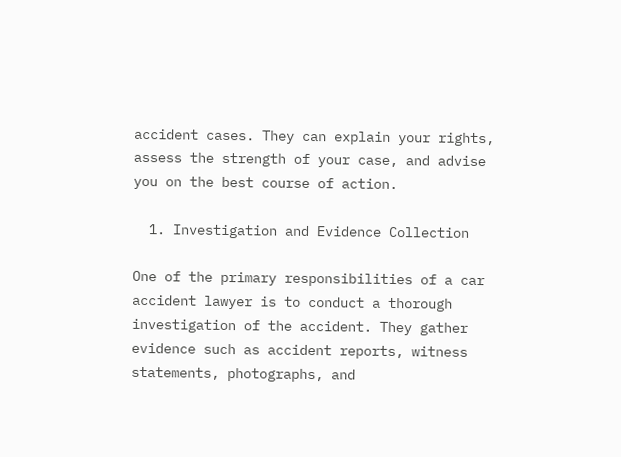accident cases. They can explain your rights, assess the strength of your case, and advise you on the best course of action.

  1. Investigation and Evidence Collection

One of the primary responsibilities of a car accident lawyer is to conduct a thorough investigation of the accident. They gather evidence such as accident reports, witness statements, photographs, and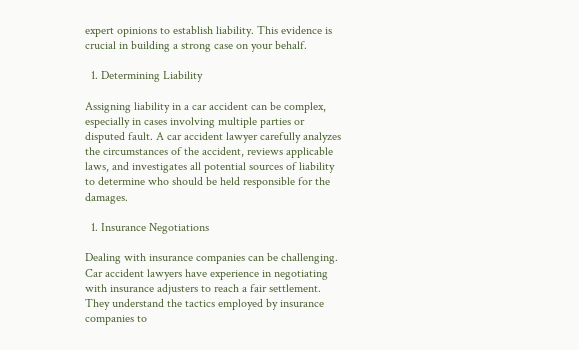expert opinions to establish liability. This evidence is crucial in building a strong case on your behalf.

  1. Determining Liability

Assigning liability in a car accident can be complex, especially in cases involving multiple parties or disputed fault. A car accident lawyer carefully analyzes the circumstances of the accident, reviews applicable laws, and investigates all potential sources of liability to determine who should be held responsible for the damages.

  1. Insurance Negotiations

Dealing with insurance companies can be challenging. Car accident lawyers have experience in negotiating with insurance adjusters to reach a fair settlement. They understand the tactics employed by insurance companies to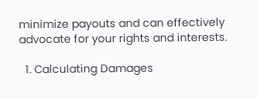minimize payouts and can effectively advocate for your rights and interests.

  1. Calculating Damages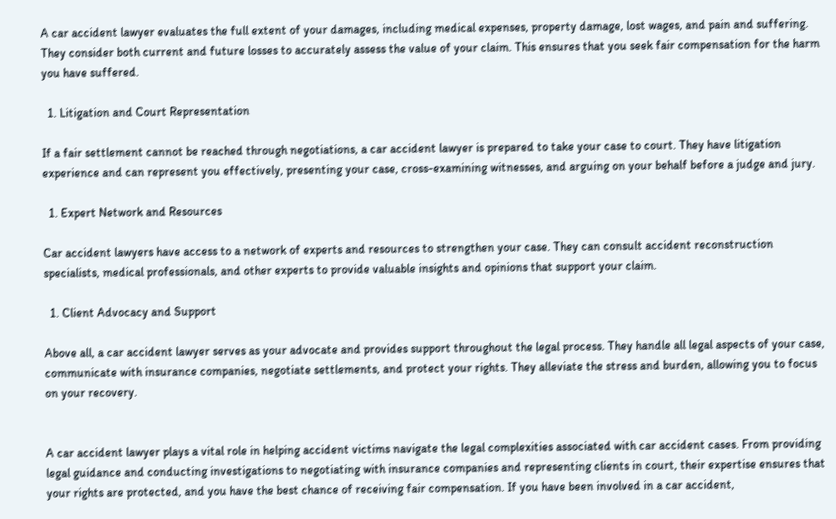A car accident lawyer evaluates the full extent of your damages, including medical expenses, property damage, lost wages, and pain and suffering. They consider both current and future losses to accurately assess the value of your claim. This ensures that you seek fair compensation for the harm you have suffered.

  1. Litigation and Court Representation

If a fair settlement cannot be reached through negotiations, a car accident lawyer is prepared to take your case to court. They have litigation experience and can represent you effectively, presenting your case, cross-examining witnesses, and arguing on your behalf before a judge and jury.

  1. Expert Network and Resources

Car accident lawyers have access to a network of experts and resources to strengthen your case. They can consult accident reconstruction specialists, medical professionals, and other experts to provide valuable insights and opinions that support your claim.

  1. Client Advocacy and Support

Above all, a car accident lawyer serves as your advocate and provides support throughout the legal process. They handle all legal aspects of your case, communicate with insurance companies, negotiate settlements, and protect your rights. They alleviate the stress and burden, allowing you to focus on your recovery.


A car accident lawyer plays a vital role in helping accident victims navigate the legal complexities associated with car accident cases. From providing legal guidance and conducting investigations to negotiating with insurance companies and representing clients in court, their expertise ensures that your rights are protected, and you have the best chance of receiving fair compensation. If you have been involved in a car accident,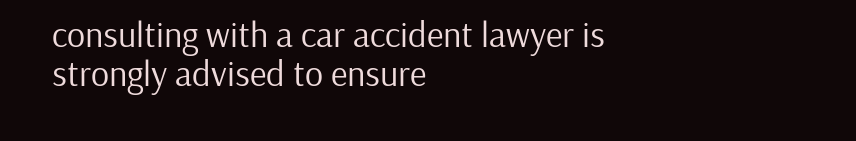consulting with a car accident lawyer is strongly advised to ensure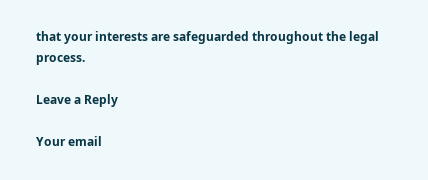that your interests are safeguarded throughout the legal process.

Leave a Reply

Your email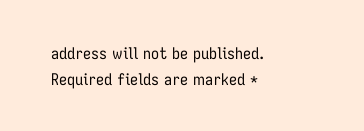address will not be published. Required fields are marked *